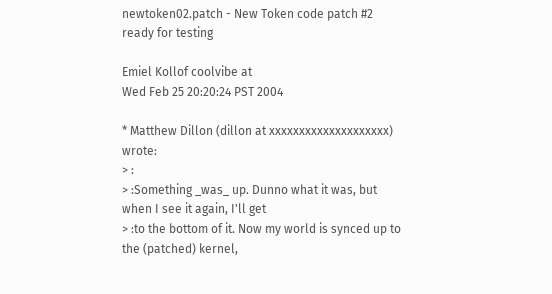newtoken02.patch - New Token code patch #2 ready for testing

Emiel Kollof coolvibe at
Wed Feb 25 20:20:24 PST 2004

* Matthew Dillon (dillon at xxxxxxxxxxxxxxxxxxxx) wrote:
> :
> :Something _was_ up. Dunno what it was, but when I see it again, I'll get
> :to the bottom of it. Now my world is synced up to the (patched) kernel,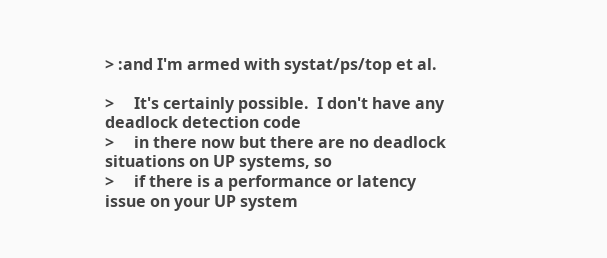> :and I'm armed with systat/ps/top et al.

>     It's certainly possible.  I don't have any deadlock detection code
>     in there now but there are no deadlock situations on UP systems, so
>     if there is a performance or latency issue on your UP system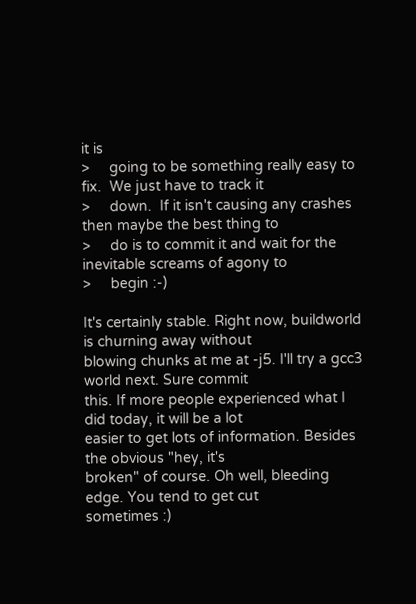it is
>     going to be something really easy to fix.  We just have to track it
>     down.  If it isn't causing any crashes then maybe the best thing to
>     do is to commit it and wait for the inevitable screams of agony to
>     begin :-)

It's certainly stable. Right now, buildworld is churning away without
blowing chunks at me at -j5. I'll try a gcc3 world next. Sure commit
this. If more people experienced what I did today, it will be a lot
easier to get lots of information. Besides the obvious "hey, it's
broken" of course. Oh well, bleeding edge. You tend to get cut
sometimes :)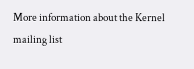More information about the Kernel mailing list